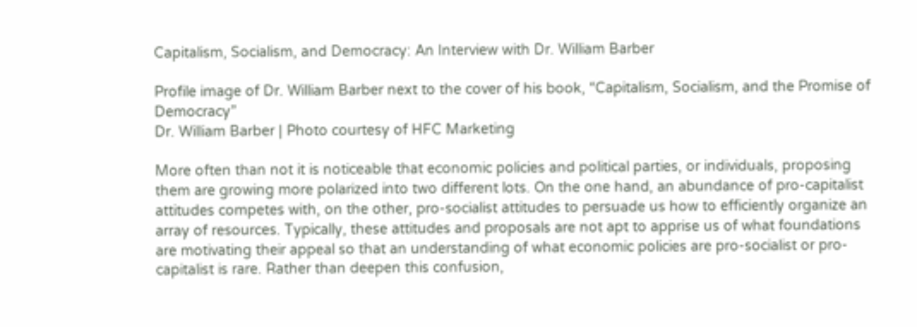Capitalism, Socialism, and Democracy: An Interview with Dr. William Barber

Profile image of Dr. William Barber next to the cover of his book, “Capitalism, Socialism, and the Promise of Democracy”
Dr. William Barber | Photo courtesy of HFC Marketing

More often than not it is noticeable that economic policies and political parties, or individuals, proposing them are growing more polarized into two different lots. On the one hand, an abundance of pro-capitalist attitudes competes with, on the other, pro-socialist attitudes to persuade us how to efficiently organize an array of resources. Typically, these attitudes and proposals are not apt to apprise us of what foundations are motivating their appeal so that an understanding of what economic policies are pro-socialist or pro-capitalist is rare. Rather than deepen this confusion,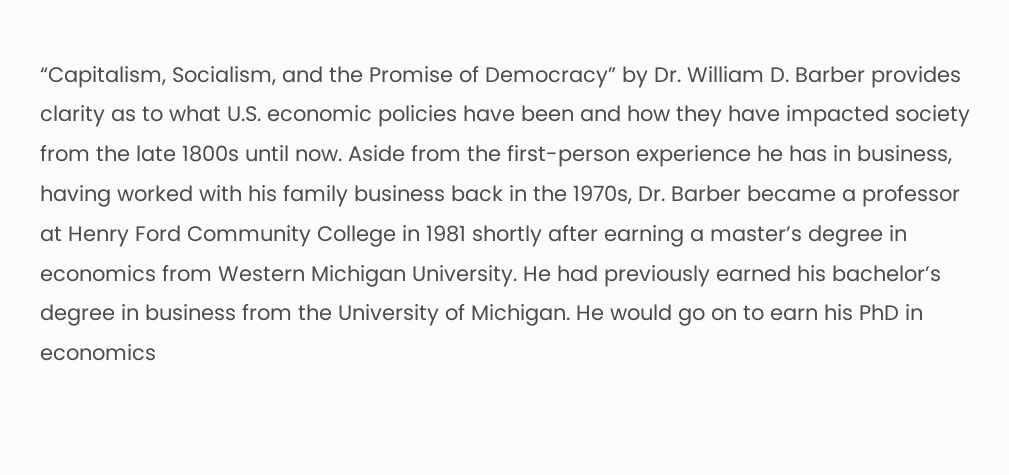“Capitalism, Socialism, and the Promise of Democracy” by Dr. William D. Barber provides clarity as to what U.S. economic policies have been and how they have impacted society from the late 1800s until now. Aside from the first-person experience he has in business, having worked with his family business back in the 1970s, Dr. Barber became a professor at Henry Ford Community College in 1981 shortly after earning a master’s degree in economics from Western Michigan University. He had previously earned his bachelor’s degree in business from the University of Michigan. He would go on to earn his PhD in economics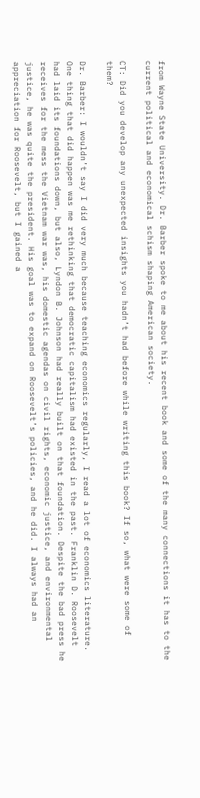from Wayne State University. Dr. Barber spoke to me about his recent book and some of the many connections it has to the current political and economical schism shaping American society.

CT: Did you develop any unexpected insights you hadn’t had before while writing this book? If so, what were some of them?

Dr. Barber: I wouldn’t say I did very much because teaching economics regularly, I read a lot of economics literature. One thing that did happen was me rethinking that democratic capitalism had existed in the past. Franklin D. Roosevelt had laid its foundations down, but also, Lyndon B. Johnson had really built on that foundation. Despite the bad press he receives for the mess the Vietnam war was, his domestic agendas on civil rights, economic justice, and environmental justice, he was quite the president. His goal was to expand on Roosevelt’s policies, and he did. I always had an appreciation for Roosevelt, but I gained a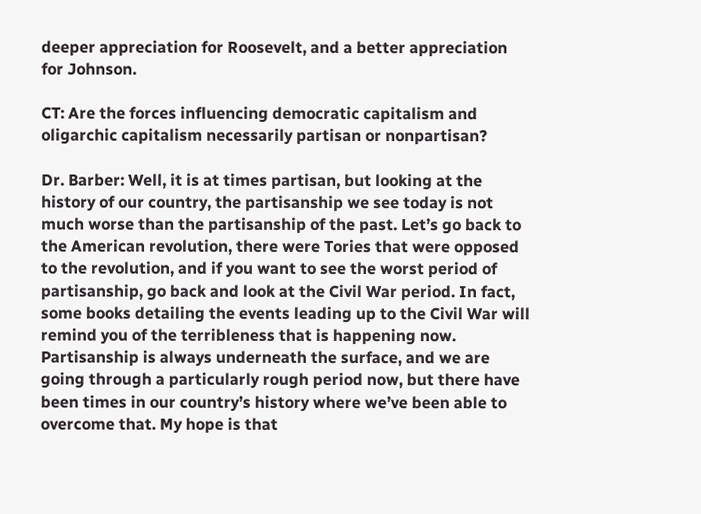deeper appreciation for Roosevelt, and a better appreciation for Johnson.

CT: Are the forces influencing democratic capitalism and oligarchic capitalism necessarily partisan or nonpartisan?

Dr. Barber: Well, it is at times partisan, but looking at the history of our country, the partisanship we see today is not much worse than the partisanship of the past. Let’s go back to the American revolution, there were Tories that were opposed to the revolution, and if you want to see the worst period of partisanship, go back and look at the Civil War period. In fact, some books detailing the events leading up to the Civil War will remind you of the terribleness that is happening now. Partisanship is always underneath the surface, and we are going through a particularly rough period now, but there have been times in our country’s history where we’ve been able to overcome that. My hope is that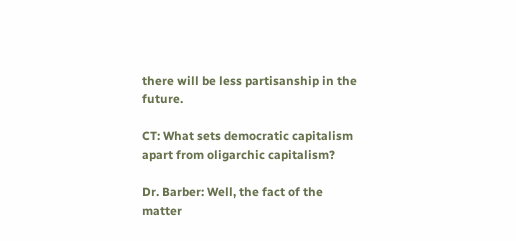there will be less partisanship in the future.

CT: What sets democratic capitalism apart from oligarchic capitalism?

Dr. Barber: Well, the fact of the matter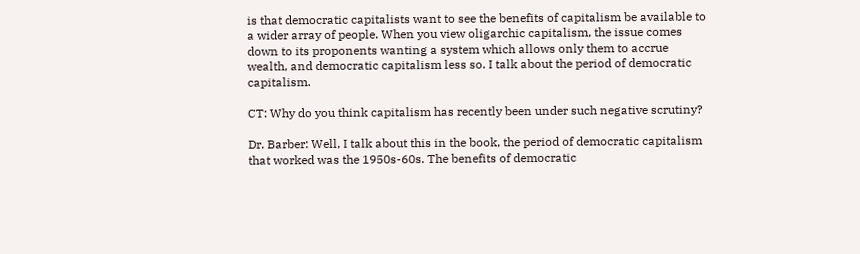is that democratic capitalists want to see the benefits of capitalism be available to a wider array of people. When you view oligarchic capitalism, the issue comes down to its proponents wanting a system which allows only them to accrue wealth, and democratic capitalism less so. I talk about the period of democratic capitalism.

CT: Why do you think capitalism has recently been under such negative scrutiny?

Dr. Barber: Well, I talk about this in the book, the period of democratic capitalism that worked was the 1950s-60s. The benefits of democratic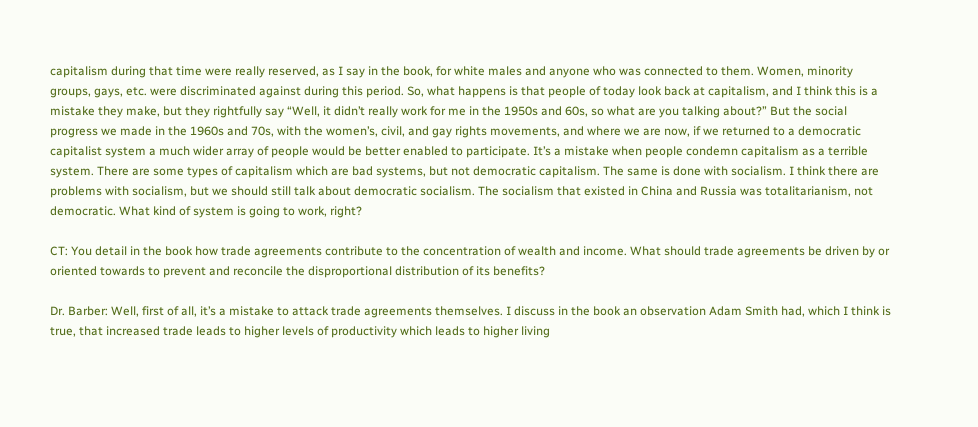capitalism during that time were really reserved, as I say in the book, for white males and anyone who was connected to them. Women, minority groups, gays, etc. were discriminated against during this period. So, what happens is that people of today look back at capitalism, and I think this is a mistake they make, but they rightfully say “Well, it didn’t really work for me in the 1950s and 60s, so what are you talking about?” But the social progress we made in the 1960s and 70s, with the women’s, civil, and gay rights movements, and where we are now, if we returned to a democratic capitalist system a much wider array of people would be better enabled to participate. It’s a mistake when people condemn capitalism as a terrible system. There are some types of capitalism which are bad systems, but not democratic capitalism. The same is done with socialism. I think there are problems with socialism, but we should still talk about democratic socialism. The socialism that existed in China and Russia was totalitarianism, not democratic. What kind of system is going to work, right?

CT: You detail in the book how trade agreements contribute to the concentration of wealth and income. What should trade agreements be driven by or oriented towards to prevent and reconcile the disproportional distribution of its benefits?

Dr. Barber: Well, first of all, it’s a mistake to attack trade agreements themselves. I discuss in the book an observation Adam Smith had, which I think is true, that increased trade leads to higher levels of productivity which leads to higher living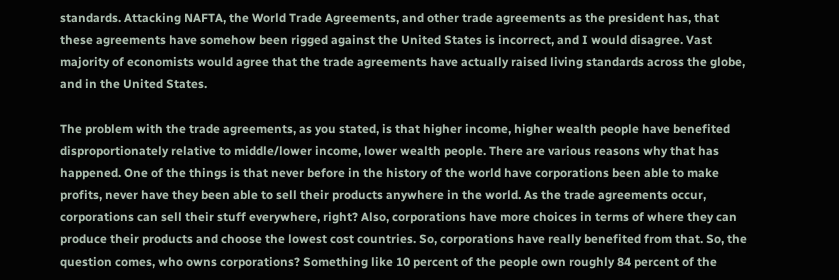standards. Attacking NAFTA, the World Trade Agreements, and other trade agreements as the president has, that these agreements have somehow been rigged against the United States is incorrect, and I would disagree. Vast majority of economists would agree that the trade agreements have actually raised living standards across the globe, and in the United States.

The problem with the trade agreements, as you stated, is that higher income, higher wealth people have benefited disproportionately relative to middle/lower income, lower wealth people. There are various reasons why that has happened. One of the things is that never before in the history of the world have corporations been able to make profits, never have they been able to sell their products anywhere in the world. As the trade agreements occur, corporations can sell their stuff everywhere, right? Also, corporations have more choices in terms of where they can produce their products and choose the lowest cost countries. So, corporations have really benefited from that. So, the question comes, who owns corporations? Something like 10 percent of the people own roughly 84 percent of the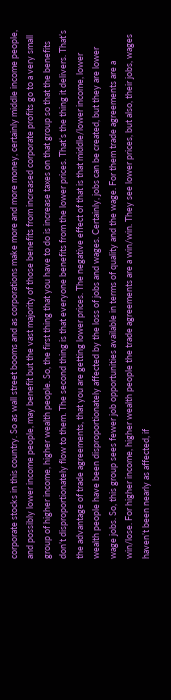corporate stocks in this country. So as wall street booms and as corporations make more and more money, certainly middle income people, and possibly lower income people, may benefit but the vast majority of those benefits from increased corporate profits go to a very small group of higher income, higher wealth people. So, the first thing that you have to do is increase taxes on that group so that the benefits don’t disproportionately flow to them. The second thing is that everyone benefits from the lower prices. That’s the thing it delivers. That’s the advantage of trade agreements, that you are getting lower prices. The negative effect of that is that middle/lower income, lower wealth people have been disproportionately affected by the loss of jobs and wages. Certainly, jobs can be created, but they are lower wage jobs. So, this group sees fewer job opportunities available in terms of quality and the wage. For them trade agreements are a win/lose. For higher income, higher wealth people the trade agreements are a win/win. They see lower prices, but also, their jobs, wages haven’t been nearly as affected, if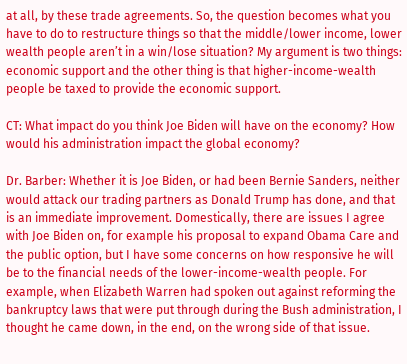at all, by these trade agreements. So, the question becomes what you have to do to restructure things so that the middle/lower income, lower wealth people aren’t in a win/lose situation? My argument is two things: economic support and the other thing is that higher-income-wealth people be taxed to provide the economic support.

CT: What impact do you think Joe Biden will have on the economy? How would his administration impact the global economy?

Dr. Barber: Whether it is Joe Biden, or had been Bernie Sanders, neither would attack our trading partners as Donald Trump has done, and that is an immediate improvement. Domestically, there are issues I agree with Joe Biden on, for example his proposal to expand Obama Care and the public option, but I have some concerns on how responsive he will be to the financial needs of the lower-income-wealth people. For example, when Elizabeth Warren had spoken out against reforming the bankruptcy laws that were put through during the Bush administration, I thought he came down, in the end, on the wrong side of that issue.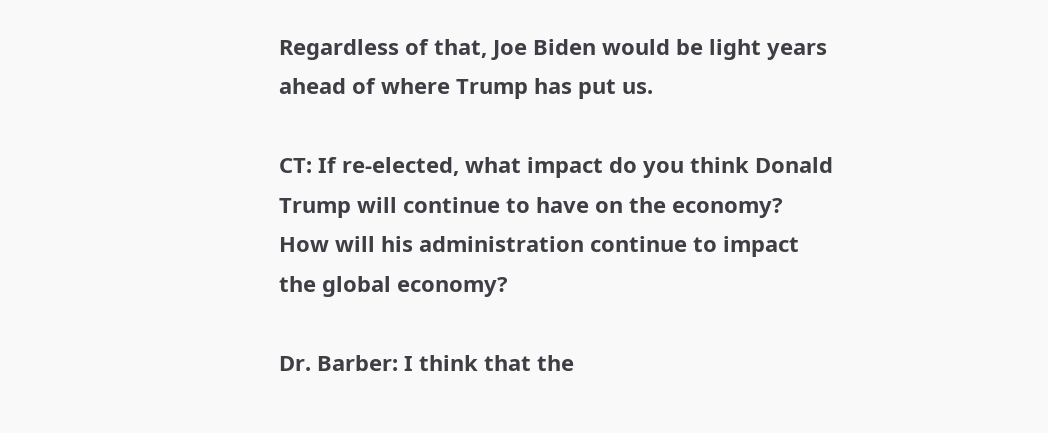Regardless of that, Joe Biden would be light years ahead of where Trump has put us.

CT: If re-elected, what impact do you think Donald Trump will continue to have on the economy? How will his administration continue to impact the global economy?

Dr. Barber: I think that the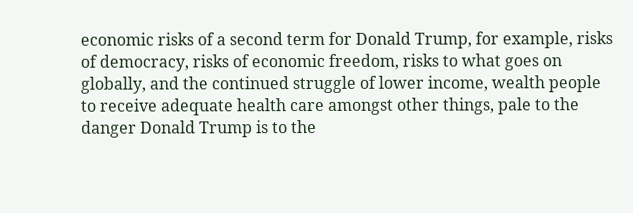economic risks of a second term for Donald Trump, for example, risks of democracy, risks of economic freedom, risks to what goes on globally, and the continued struggle of lower income, wealth people to receive adequate health care amongst other things, pale to the danger Donald Trump is to the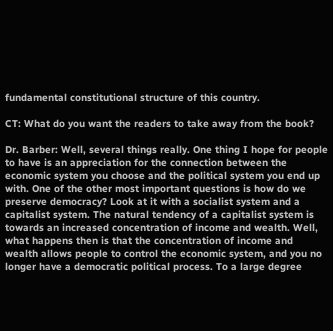fundamental constitutional structure of this country.

CT: What do you want the readers to take away from the book?

Dr. Barber: Well, several things really. One thing I hope for people to have is an appreciation for the connection between the economic system you choose and the political system you end up with. One of the other most important questions is how do we preserve democracy? Look at it with a socialist system and a capitalist system. The natural tendency of a capitalist system is towards an increased concentration of income and wealth. Well, what happens then is that the concentration of income and wealth allows people to control the economic system, and you no longer have a democratic political process. To a large degree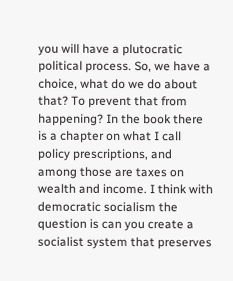you will have a plutocratic political process. So, we have a choice, what do we do about that? To prevent that from happening? In the book there is a chapter on what I call policy prescriptions, and among those are taxes on wealth and income. I think with democratic socialism the question is can you create a socialist system that preserves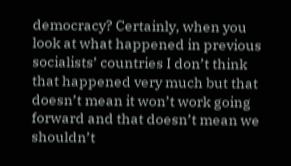democracy? Certainly, when you look at what happened in previous socialists’ countries I don’t think that happened very much but that doesn’t mean it won’t work going forward and that doesn’t mean we shouldn’t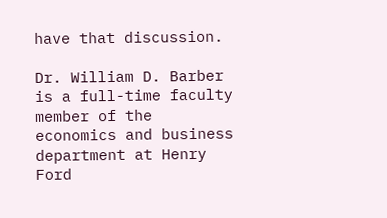have that discussion.

Dr. William D. Barber is a full-time faculty member of the economics and business department at Henry Ford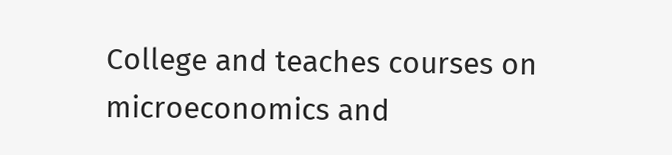College and teaches courses on microeconomics and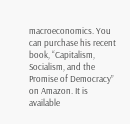macroeconomics. You can purchase his recent book, “Capitalism, Socialism, and the Promise of Democracy” on Amazon. It is available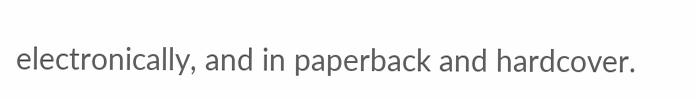electronically, and in paperback and hardcover.